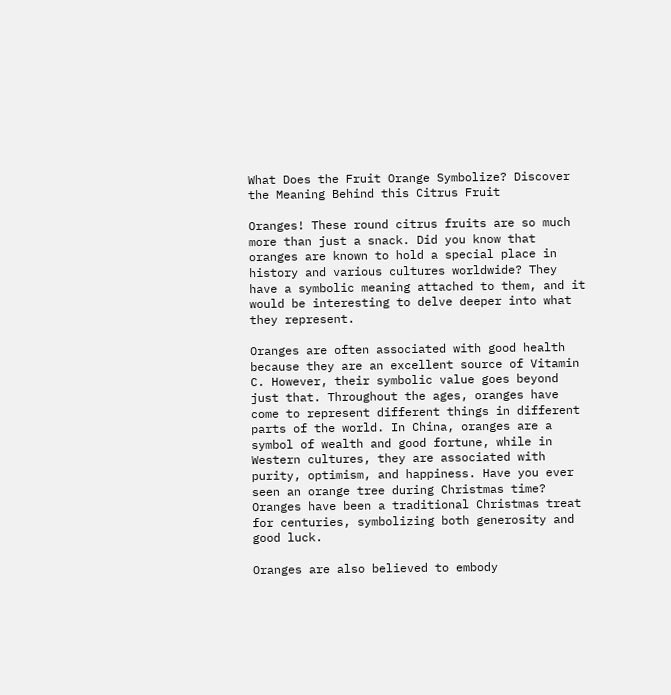What Does the Fruit Orange Symbolize? Discover the Meaning Behind this Citrus Fruit

Oranges! These round citrus fruits are so much more than just a snack. Did you know that oranges are known to hold a special place in history and various cultures worldwide? They have a symbolic meaning attached to them, and it would be interesting to delve deeper into what they represent.

Oranges are often associated with good health because they are an excellent source of Vitamin C. However, their symbolic value goes beyond just that. Throughout the ages, oranges have come to represent different things in different parts of the world. In China, oranges are a symbol of wealth and good fortune, while in Western cultures, they are associated with purity, optimism, and happiness. Have you ever seen an orange tree during Christmas time? Oranges have been a traditional Christmas treat for centuries, symbolizing both generosity and good luck.

Oranges are also believed to embody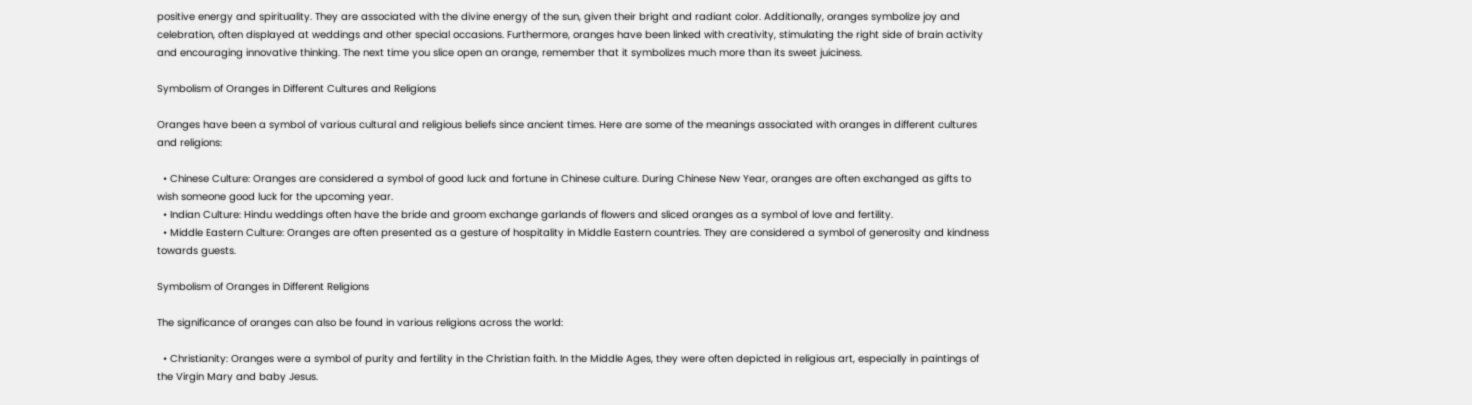positive energy and spirituality. They are associated with the divine energy of the sun, given their bright and radiant color. Additionally, oranges symbolize joy and celebration, often displayed at weddings and other special occasions. Furthermore, oranges have been linked with creativity, stimulating the right side of brain activity and encouraging innovative thinking. The next time you slice open an orange, remember that it symbolizes much more than its sweet juiciness.

Symbolism of Oranges in Different Cultures and Religions

Oranges have been a symbol of various cultural and religious beliefs since ancient times. Here are some of the meanings associated with oranges in different cultures and religions:

  • Chinese Culture: Oranges are considered a symbol of good luck and fortune in Chinese culture. During Chinese New Year, oranges are often exchanged as gifts to wish someone good luck for the upcoming year.
  • Indian Culture: Hindu weddings often have the bride and groom exchange garlands of flowers and sliced oranges as a symbol of love and fertility.
  • Middle Eastern Culture: Oranges are often presented as a gesture of hospitality in Middle Eastern countries. They are considered a symbol of generosity and kindness towards guests.

Symbolism of Oranges in Different Religions

The significance of oranges can also be found in various religions across the world:

  • Christianity: Oranges were a symbol of purity and fertility in the Christian faith. In the Middle Ages, they were often depicted in religious art, especially in paintings of the Virgin Mary and baby Jesus.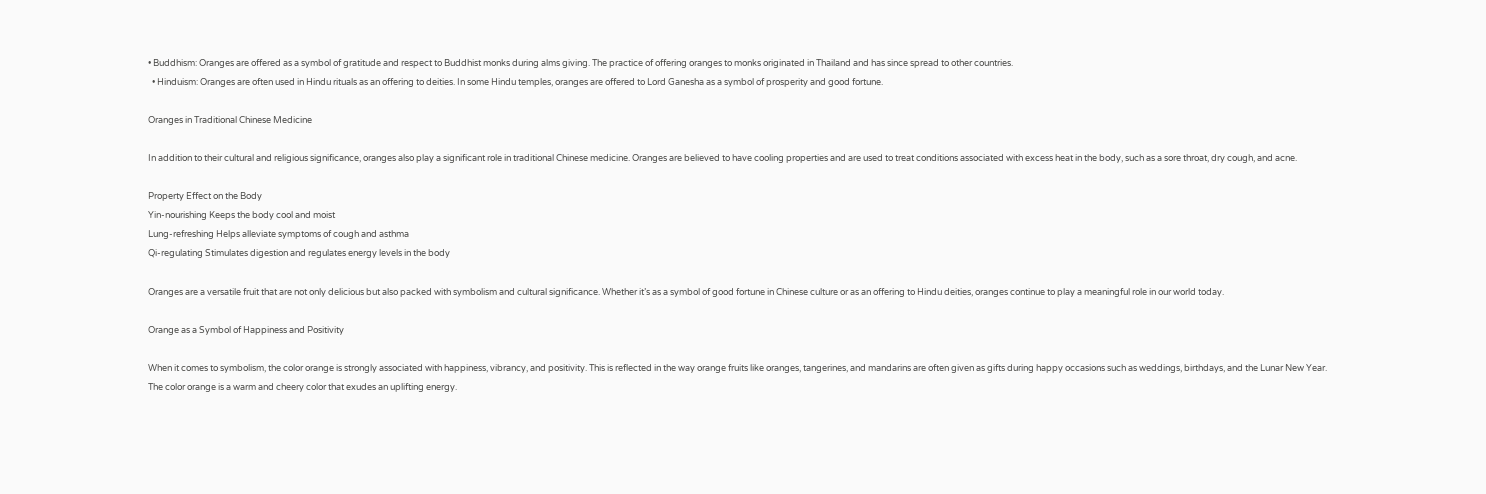• Buddhism: Oranges are offered as a symbol of gratitude and respect to Buddhist monks during alms giving. The practice of offering oranges to monks originated in Thailand and has since spread to other countries.
  • Hinduism: Oranges are often used in Hindu rituals as an offering to deities. In some Hindu temples, oranges are offered to Lord Ganesha as a symbol of prosperity and good fortune.

Oranges in Traditional Chinese Medicine

In addition to their cultural and religious significance, oranges also play a significant role in traditional Chinese medicine. Oranges are believed to have cooling properties and are used to treat conditions associated with excess heat in the body, such as a sore throat, dry cough, and acne.

Property Effect on the Body
Yin-nourishing Keeps the body cool and moist
Lung-refreshing Helps alleviate symptoms of cough and asthma
Qi-regulating Stimulates digestion and regulates energy levels in the body

Oranges are a versatile fruit that are not only delicious but also packed with symbolism and cultural significance. Whether it’s as a symbol of good fortune in Chinese culture or as an offering to Hindu deities, oranges continue to play a meaningful role in our world today.

Orange as a Symbol of Happiness and Positivity

When it comes to symbolism, the color orange is strongly associated with happiness, vibrancy, and positivity. This is reflected in the way orange fruits like oranges, tangerines, and mandarins are often given as gifts during happy occasions such as weddings, birthdays, and the Lunar New Year. The color orange is a warm and cheery color that exudes an uplifting energy.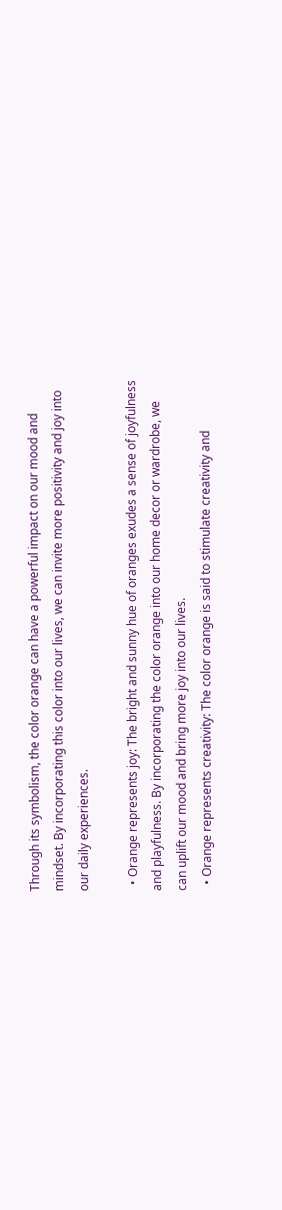Through its symbolism, the color orange can have a powerful impact on our mood and mindset. By incorporating this color into our lives, we can invite more positivity and joy into our daily experiences.

  • Orange represents joy: The bright and sunny hue of oranges exudes a sense of joyfulness and playfulness. By incorporating the color orange into our home decor or wardrobe, we can uplift our mood and bring more joy into our lives.
  • Orange represents creativity: The color orange is said to stimulate creativity and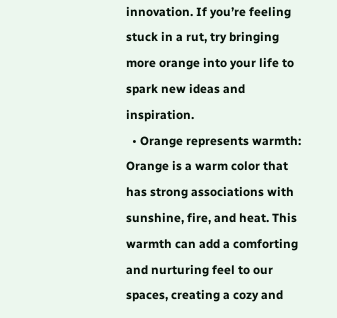innovation. If you’re feeling stuck in a rut, try bringing more orange into your life to spark new ideas and inspiration.
  • Orange represents warmth: Orange is a warm color that has strong associations with sunshine, fire, and heat. This warmth can add a comforting and nurturing feel to our spaces, creating a cozy and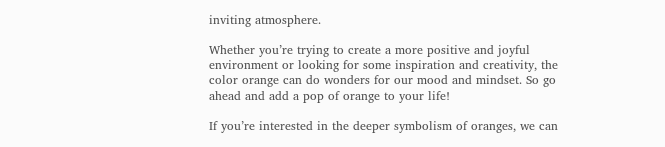inviting atmosphere.

Whether you’re trying to create a more positive and joyful environment or looking for some inspiration and creativity, the color orange can do wonders for our mood and mindset. So go ahead and add a pop of orange to your life!

If you’re interested in the deeper symbolism of oranges, we can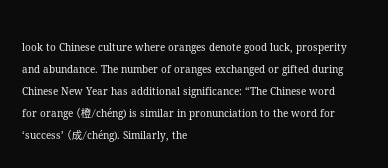look to Chinese culture where oranges denote good luck, prosperity and abundance. The number of oranges exchanged or gifted during Chinese New Year has additional significance: “The Chinese word for orange (橙/chéng) is similar in pronunciation to the word for ‘success’ (成/chéng). Similarly, the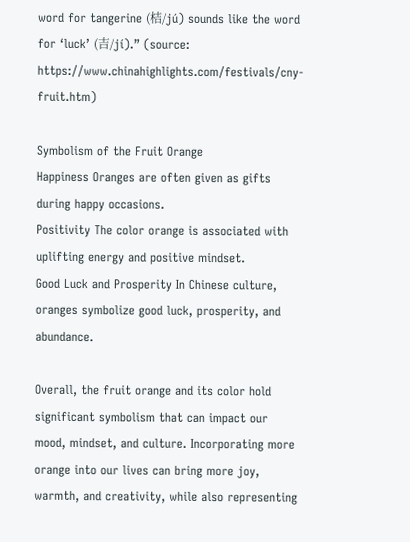word for tangerine (桔/jú) sounds like the word for ‘luck’ (吉/jí).” (source: https://www.chinahighlights.com/festivals/cny-fruit.htm)

Symbolism of the Fruit Orange
Happiness Oranges are often given as gifts during happy occasions.
Positivity The color orange is associated with uplifting energy and positive mindset.
Good Luck and Prosperity In Chinese culture, oranges symbolize good luck, prosperity, and abundance.

Overall, the fruit orange and its color hold significant symbolism that can impact our mood, mindset, and culture. Incorporating more orange into our lives can bring more joy, warmth, and creativity, while also representing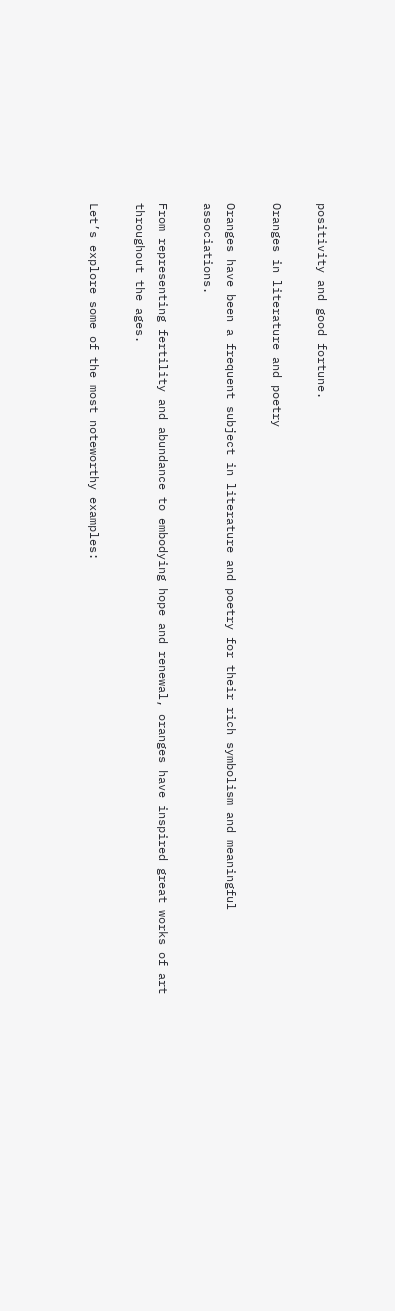positivity and good fortune.

Oranges in literature and poetry

Oranges have been a frequent subject in literature and poetry for their rich symbolism and meaningful associations.

From representing fertility and abundance to embodying hope and renewal, oranges have inspired great works of art throughout the ages.

Let’s explore some of the most noteworthy examples: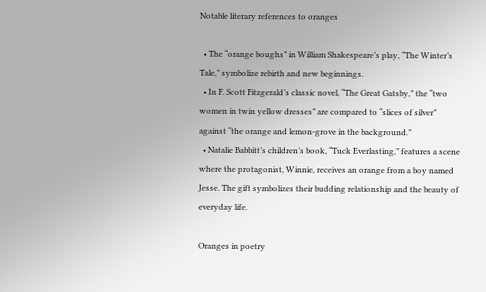Notable literary references to oranges

  • The “orange boughs” in William Shakespeare’s play, “The Winter’s Tale,” symbolize rebirth and new beginnings.
  • In F. Scott Fitzgerald’s classic novel, “The Great Gatsby,” the “two women in twin yellow dresses” are compared to “slices of silver” against “the orange and lemon-grove in the background.”
  • Natalie Babbitt’s children’s book, “Tuck Everlasting,” features a scene where the protagonist, Winnie, receives an orange from a boy named Jesse. The gift symbolizes their budding relationship and the beauty of everyday life.

Oranges in poetry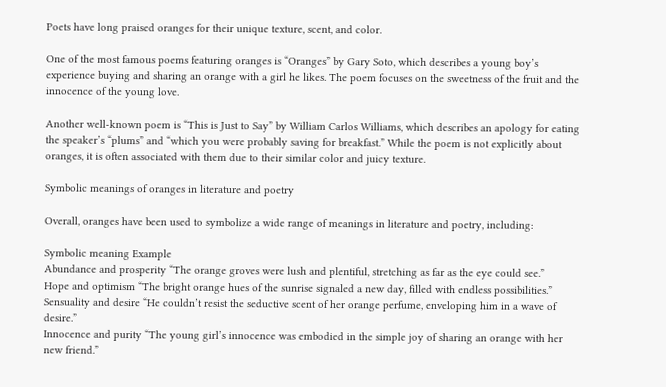Poets have long praised oranges for their unique texture, scent, and color.

One of the most famous poems featuring oranges is “Oranges” by Gary Soto, which describes a young boy’s experience buying and sharing an orange with a girl he likes. The poem focuses on the sweetness of the fruit and the innocence of the young love.

Another well-known poem is “This is Just to Say” by William Carlos Williams, which describes an apology for eating the speaker’s “plums” and “which you were probably saving for breakfast.” While the poem is not explicitly about oranges, it is often associated with them due to their similar color and juicy texture.

Symbolic meanings of oranges in literature and poetry

Overall, oranges have been used to symbolize a wide range of meanings in literature and poetry, including:

Symbolic meaning Example
Abundance and prosperity “The orange groves were lush and plentiful, stretching as far as the eye could see.”
Hope and optimism “The bright orange hues of the sunrise signaled a new day, filled with endless possibilities.”
Sensuality and desire “He couldn’t resist the seductive scent of her orange perfume, enveloping him in a wave of desire.”
Innocence and purity “The young girl’s innocence was embodied in the simple joy of sharing an orange with her new friend.”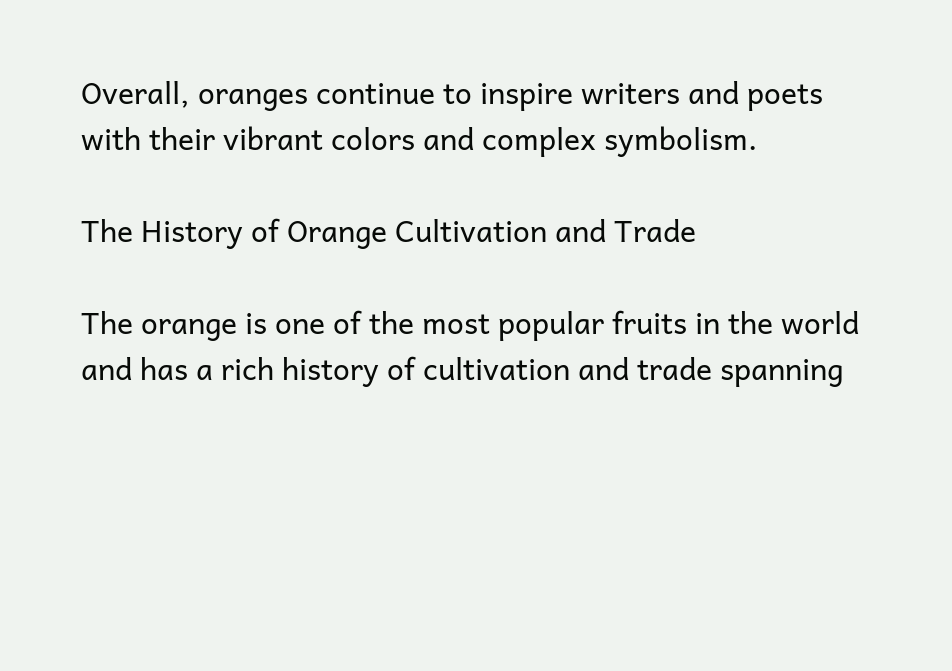Overall, oranges continue to inspire writers and poets with their vibrant colors and complex symbolism.

The History of Orange Cultivation and Trade

The orange is one of the most popular fruits in the world and has a rich history of cultivation and trade spanning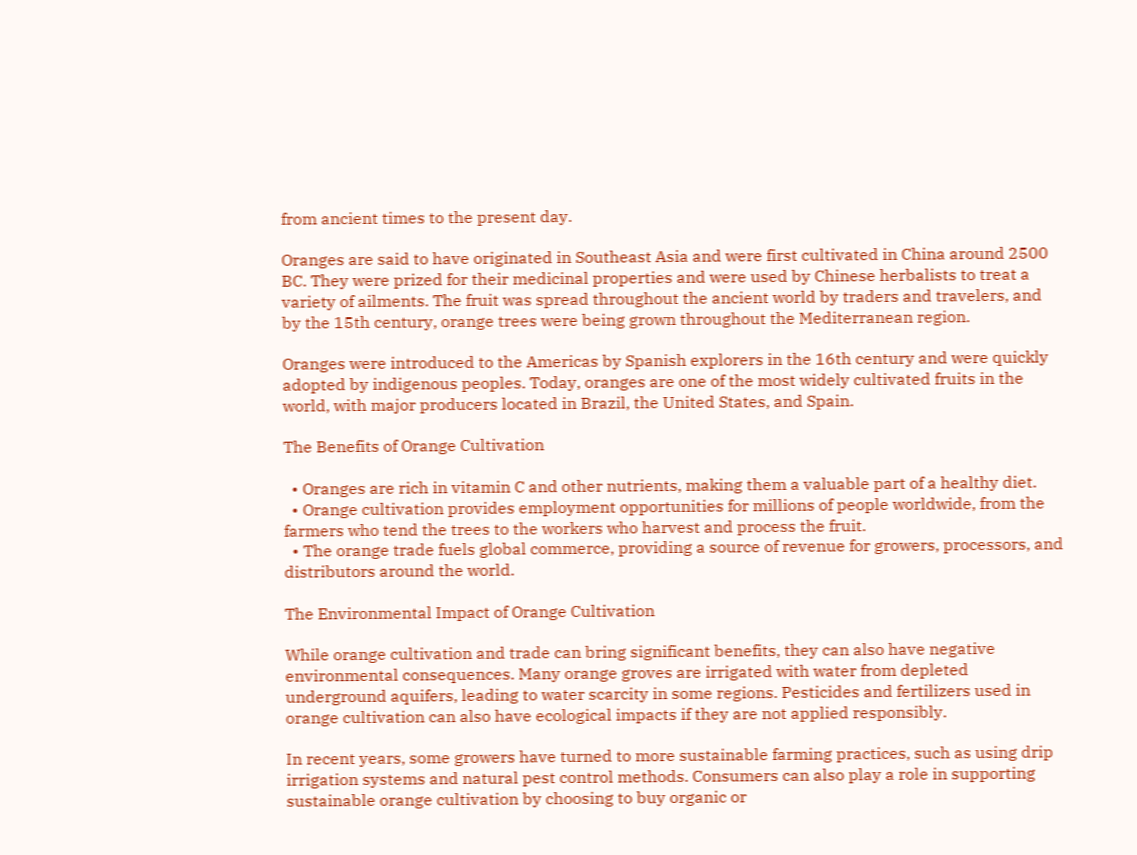from ancient times to the present day.

Oranges are said to have originated in Southeast Asia and were first cultivated in China around 2500 BC. They were prized for their medicinal properties and were used by Chinese herbalists to treat a variety of ailments. The fruit was spread throughout the ancient world by traders and travelers, and by the 15th century, orange trees were being grown throughout the Mediterranean region.

Oranges were introduced to the Americas by Spanish explorers in the 16th century and were quickly adopted by indigenous peoples. Today, oranges are one of the most widely cultivated fruits in the world, with major producers located in Brazil, the United States, and Spain.

The Benefits of Orange Cultivation

  • Oranges are rich in vitamin C and other nutrients, making them a valuable part of a healthy diet.
  • Orange cultivation provides employment opportunities for millions of people worldwide, from the farmers who tend the trees to the workers who harvest and process the fruit.
  • The orange trade fuels global commerce, providing a source of revenue for growers, processors, and distributors around the world.

The Environmental Impact of Orange Cultivation

While orange cultivation and trade can bring significant benefits, they can also have negative environmental consequences. Many orange groves are irrigated with water from depleted underground aquifers, leading to water scarcity in some regions. Pesticides and fertilizers used in orange cultivation can also have ecological impacts if they are not applied responsibly.

In recent years, some growers have turned to more sustainable farming practices, such as using drip irrigation systems and natural pest control methods. Consumers can also play a role in supporting sustainable orange cultivation by choosing to buy organic or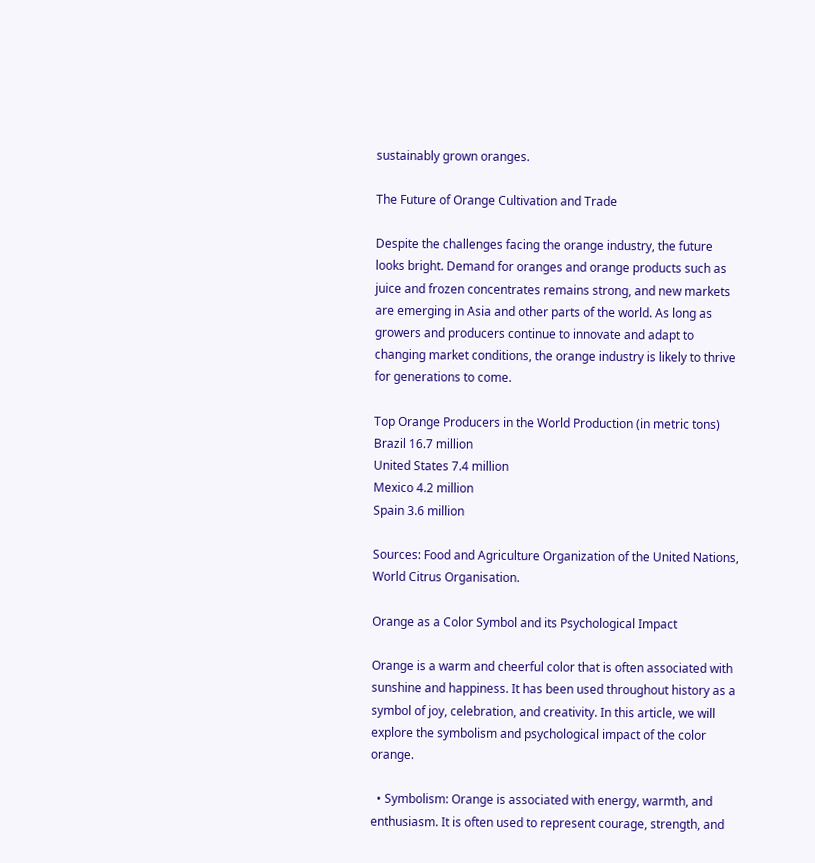sustainably grown oranges.

The Future of Orange Cultivation and Trade

Despite the challenges facing the orange industry, the future looks bright. Demand for oranges and orange products such as juice and frozen concentrates remains strong, and new markets are emerging in Asia and other parts of the world. As long as growers and producers continue to innovate and adapt to changing market conditions, the orange industry is likely to thrive for generations to come.

Top Orange Producers in the World Production (in metric tons)
Brazil 16.7 million
United States 7.4 million
Mexico 4.2 million
Spain 3.6 million

Sources: Food and Agriculture Organization of the United Nations, World Citrus Organisation.

Orange as a Color Symbol and its Psychological Impact

Orange is a warm and cheerful color that is often associated with sunshine and happiness. It has been used throughout history as a symbol of joy, celebration, and creativity. In this article, we will explore the symbolism and psychological impact of the color orange.

  • Symbolism: Orange is associated with energy, warmth, and enthusiasm. It is often used to represent courage, strength, and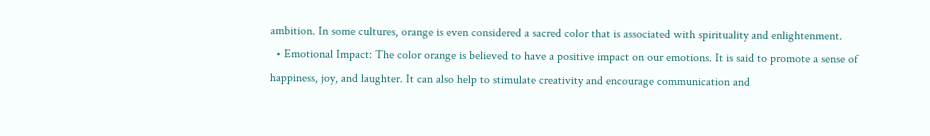ambition. In some cultures, orange is even considered a sacred color that is associated with spirituality and enlightenment.
  • Emotional Impact: The color orange is believed to have a positive impact on our emotions. It is said to promote a sense of happiness, joy, and laughter. It can also help to stimulate creativity and encourage communication and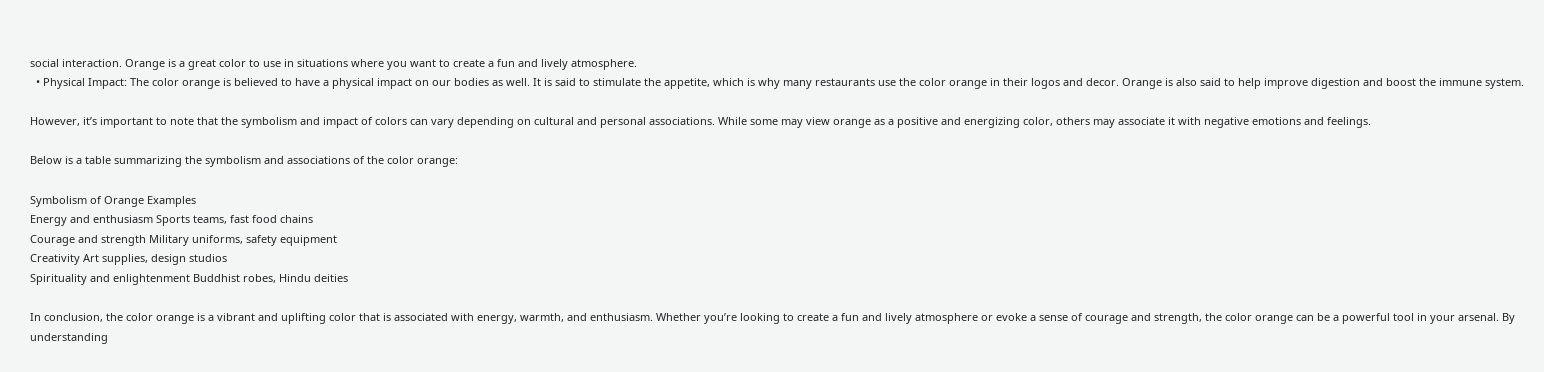social interaction. Orange is a great color to use in situations where you want to create a fun and lively atmosphere.
  • Physical Impact: The color orange is believed to have a physical impact on our bodies as well. It is said to stimulate the appetite, which is why many restaurants use the color orange in their logos and decor. Orange is also said to help improve digestion and boost the immune system.

However, it’s important to note that the symbolism and impact of colors can vary depending on cultural and personal associations. While some may view orange as a positive and energizing color, others may associate it with negative emotions and feelings.

Below is a table summarizing the symbolism and associations of the color orange:

Symbolism of Orange Examples
Energy and enthusiasm Sports teams, fast food chains
Courage and strength Military uniforms, safety equipment
Creativity Art supplies, design studios
Spirituality and enlightenment Buddhist robes, Hindu deities

In conclusion, the color orange is a vibrant and uplifting color that is associated with energy, warmth, and enthusiasm. Whether you’re looking to create a fun and lively atmosphere or evoke a sense of courage and strength, the color orange can be a powerful tool in your arsenal. By understanding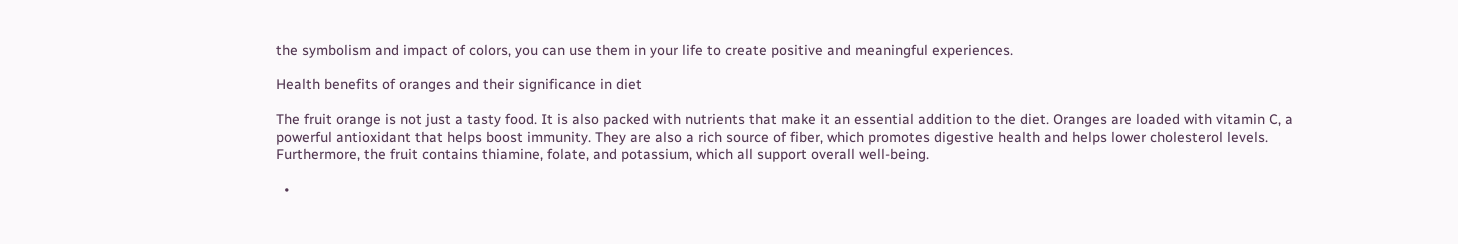the symbolism and impact of colors, you can use them in your life to create positive and meaningful experiences.

Health benefits of oranges and their significance in diet

The fruit orange is not just a tasty food. It is also packed with nutrients that make it an essential addition to the diet. Oranges are loaded with vitamin C, a powerful antioxidant that helps boost immunity. They are also a rich source of fiber, which promotes digestive health and helps lower cholesterol levels. Furthermore, the fruit contains thiamine, folate, and potassium, which all support overall well-being.

  •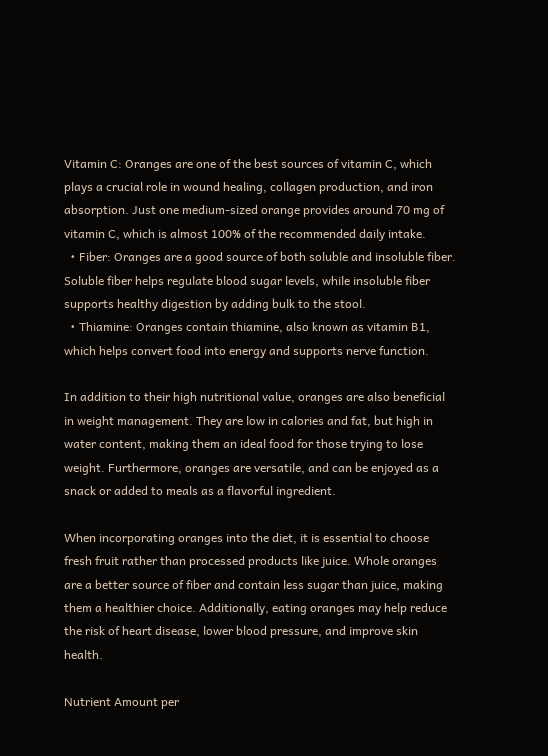Vitamin C: Oranges are one of the best sources of vitamin C, which plays a crucial role in wound healing, collagen production, and iron absorption. Just one medium-sized orange provides around 70 mg of vitamin C, which is almost 100% of the recommended daily intake.
  • Fiber: Oranges are a good source of both soluble and insoluble fiber. Soluble fiber helps regulate blood sugar levels, while insoluble fiber supports healthy digestion by adding bulk to the stool.
  • Thiamine: Oranges contain thiamine, also known as vitamin B1, which helps convert food into energy and supports nerve function.

In addition to their high nutritional value, oranges are also beneficial in weight management. They are low in calories and fat, but high in water content, making them an ideal food for those trying to lose weight. Furthermore, oranges are versatile, and can be enjoyed as a snack or added to meals as a flavorful ingredient.

When incorporating oranges into the diet, it is essential to choose fresh fruit rather than processed products like juice. Whole oranges are a better source of fiber and contain less sugar than juice, making them a healthier choice. Additionally, eating oranges may help reduce the risk of heart disease, lower blood pressure, and improve skin health.

Nutrient Amount per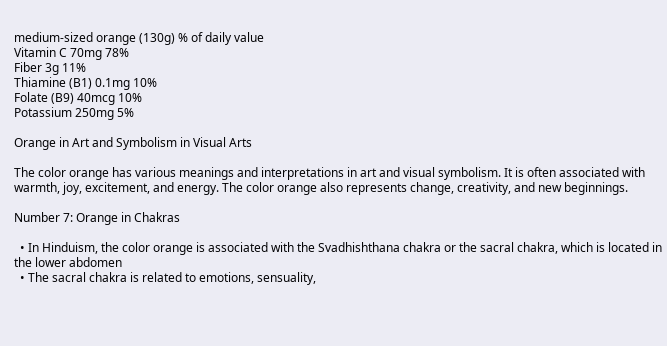medium-sized orange (130g) % of daily value
Vitamin C 70mg 78%
Fiber 3g 11%
Thiamine (B1) 0.1mg 10%
Folate (B9) 40mcg 10%
Potassium 250mg 5%

Orange in Art and Symbolism in Visual Arts

The color orange has various meanings and interpretations in art and visual symbolism. It is often associated with warmth, joy, excitement, and energy. The color orange also represents change, creativity, and new beginnings.

Number 7: Orange in Chakras

  • In Hinduism, the color orange is associated with the Svadhishthana chakra or the sacral chakra, which is located in the lower abdomen
  • The sacral chakra is related to emotions, sensuality,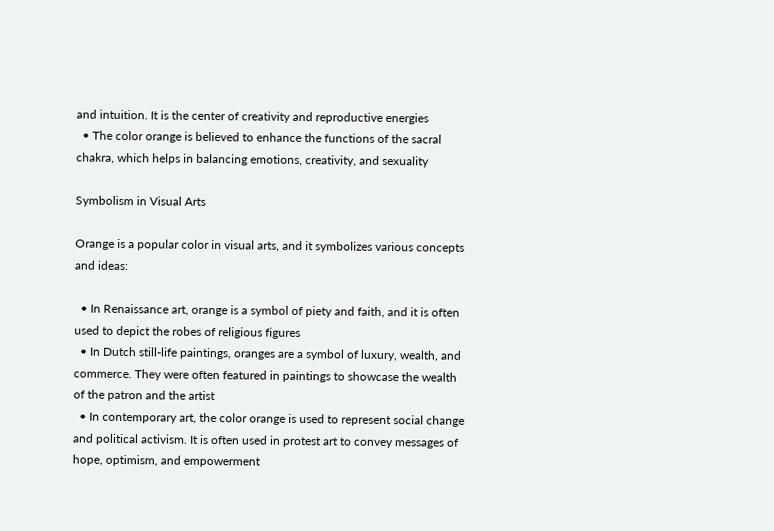and intuition. It is the center of creativity and reproductive energies
  • The color orange is believed to enhance the functions of the sacral chakra, which helps in balancing emotions, creativity, and sexuality

Symbolism in Visual Arts

Orange is a popular color in visual arts, and it symbolizes various concepts and ideas:

  • In Renaissance art, orange is a symbol of piety and faith, and it is often used to depict the robes of religious figures
  • In Dutch still-life paintings, oranges are a symbol of luxury, wealth, and commerce. They were often featured in paintings to showcase the wealth of the patron and the artist
  • In contemporary art, the color orange is used to represent social change and political activism. It is often used in protest art to convey messages of hope, optimism, and empowerment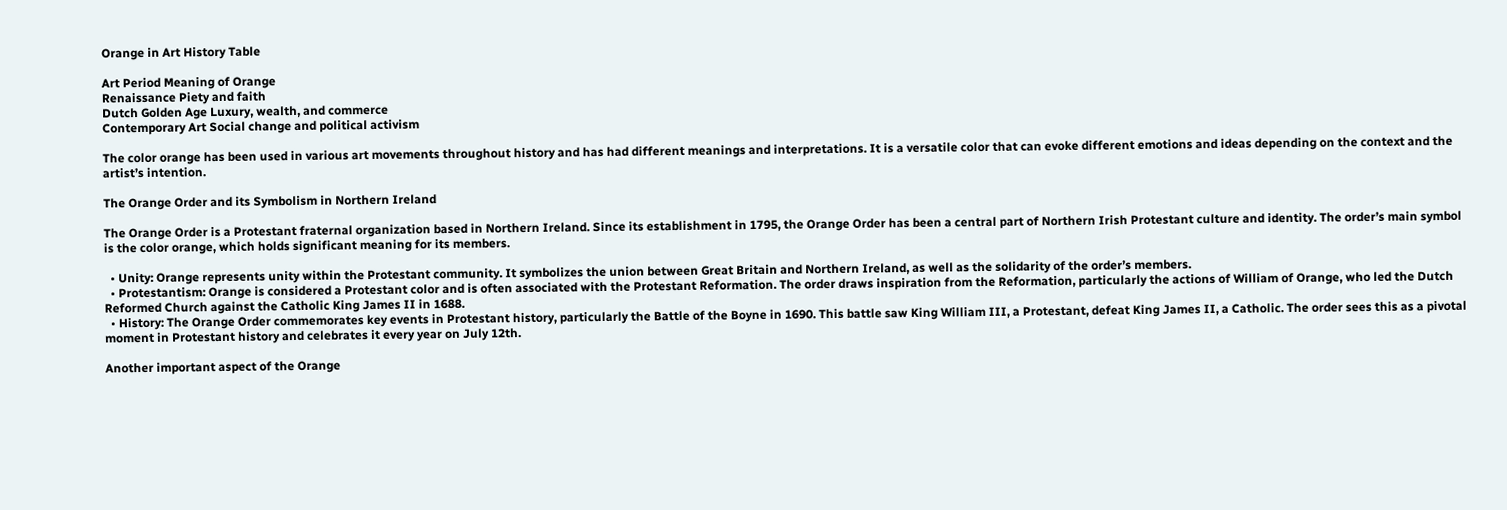Orange in Art History Table

Art Period Meaning of Orange
Renaissance Piety and faith
Dutch Golden Age Luxury, wealth, and commerce
Contemporary Art Social change and political activism

The color orange has been used in various art movements throughout history and has had different meanings and interpretations. It is a versatile color that can evoke different emotions and ideas depending on the context and the artist’s intention.

The Orange Order and its Symbolism in Northern Ireland

The Orange Order is a Protestant fraternal organization based in Northern Ireland. Since its establishment in 1795, the Orange Order has been a central part of Northern Irish Protestant culture and identity. The order’s main symbol is the color orange, which holds significant meaning for its members.

  • Unity: Orange represents unity within the Protestant community. It symbolizes the union between Great Britain and Northern Ireland, as well as the solidarity of the order’s members.
  • Protestantism: Orange is considered a Protestant color and is often associated with the Protestant Reformation. The order draws inspiration from the Reformation, particularly the actions of William of Orange, who led the Dutch Reformed Church against the Catholic King James II in 1688.
  • History: The Orange Order commemorates key events in Protestant history, particularly the Battle of the Boyne in 1690. This battle saw King William III, a Protestant, defeat King James II, a Catholic. The order sees this as a pivotal moment in Protestant history and celebrates it every year on July 12th.

Another important aspect of the Orange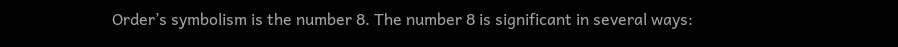Order’s symbolism is the number 8. The number 8 is significant in several ways: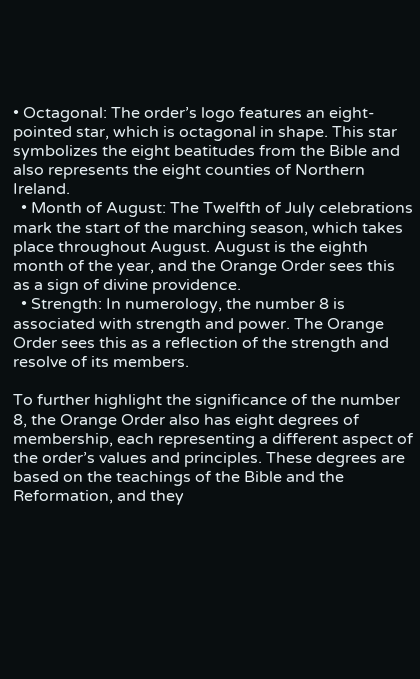• Octagonal: The order’s logo features an eight-pointed star, which is octagonal in shape. This star symbolizes the eight beatitudes from the Bible and also represents the eight counties of Northern Ireland.
  • Month of August: The Twelfth of July celebrations mark the start of the marching season, which takes place throughout August. August is the eighth month of the year, and the Orange Order sees this as a sign of divine providence.
  • Strength: In numerology, the number 8 is associated with strength and power. The Orange Order sees this as a reflection of the strength and resolve of its members.

To further highlight the significance of the number 8, the Orange Order also has eight degrees of membership, each representing a different aspect of the order’s values and principles. These degrees are based on the teachings of the Bible and the Reformation, and they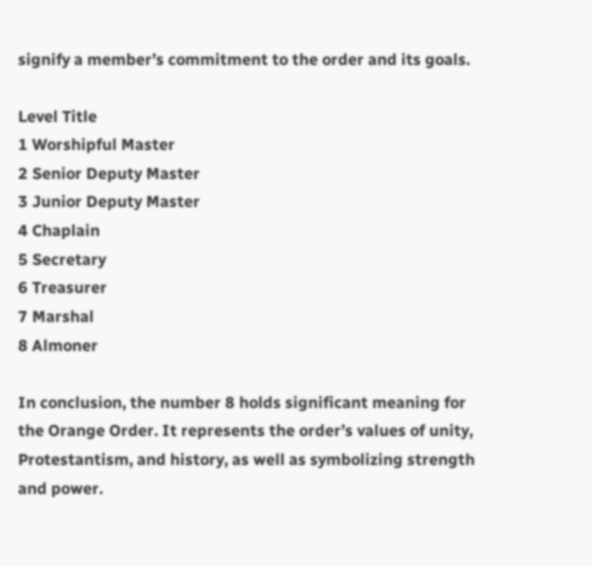signify a member’s commitment to the order and its goals.

Level Title
1 Worshipful Master
2 Senior Deputy Master
3 Junior Deputy Master
4 Chaplain
5 Secretary
6 Treasurer
7 Marshal
8 Almoner

In conclusion, the number 8 holds significant meaning for the Orange Order. It represents the order’s values of unity, Protestantism, and history, as well as symbolizing strength and power.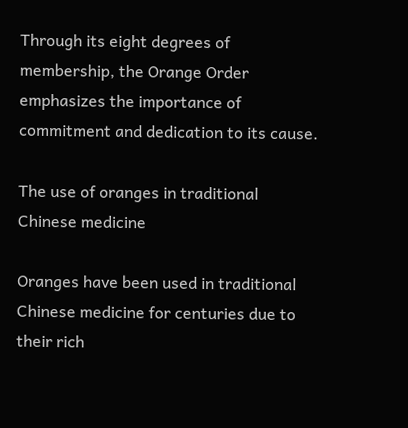Through its eight degrees of membership, the Orange Order emphasizes the importance of commitment and dedication to its cause.

The use of oranges in traditional Chinese medicine

Oranges have been used in traditional Chinese medicine for centuries due to their rich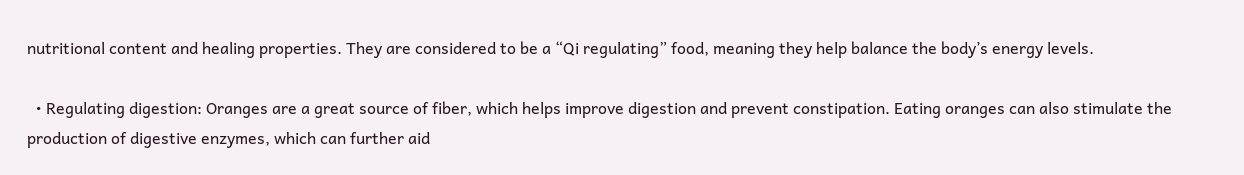nutritional content and healing properties. They are considered to be a “Qi regulating” food, meaning they help balance the body’s energy levels.

  • Regulating digestion: Oranges are a great source of fiber, which helps improve digestion and prevent constipation. Eating oranges can also stimulate the production of digestive enzymes, which can further aid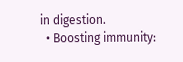in digestion.
  • Boosting immunity: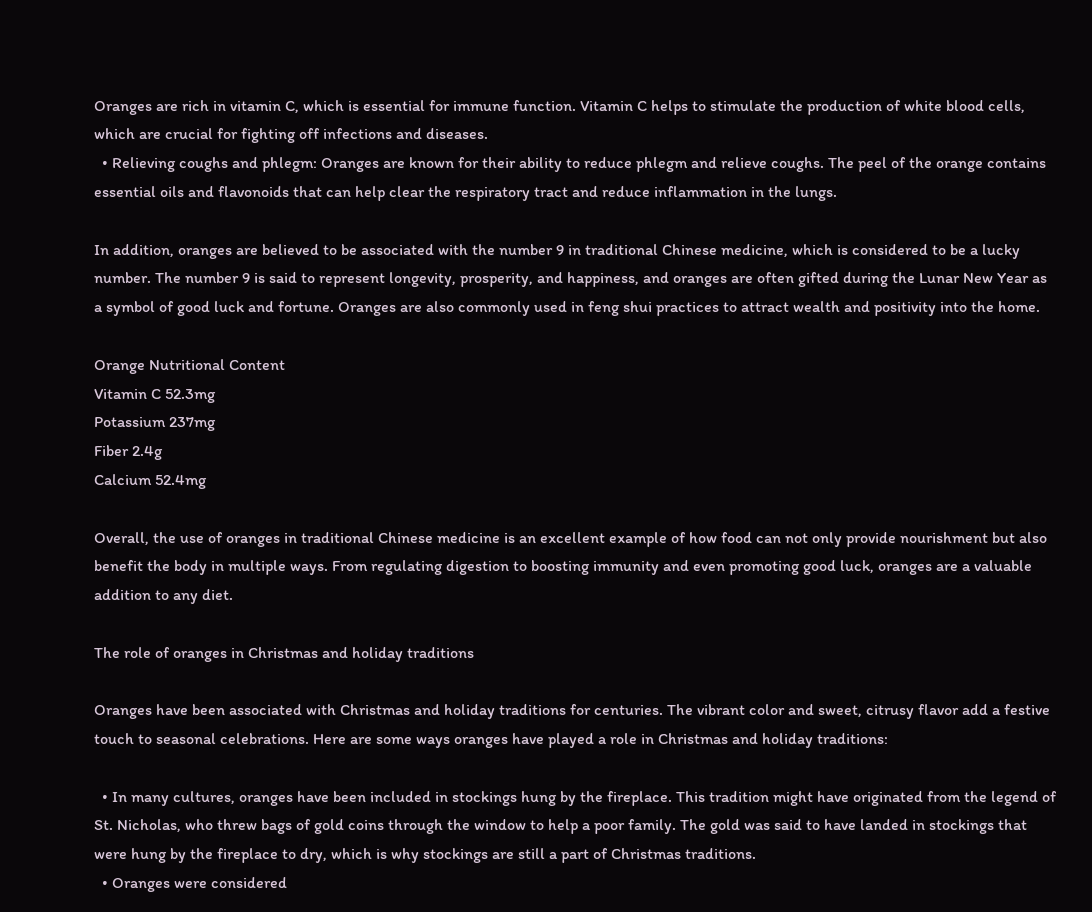Oranges are rich in vitamin C, which is essential for immune function. Vitamin C helps to stimulate the production of white blood cells, which are crucial for fighting off infections and diseases.
  • Relieving coughs and phlegm: Oranges are known for their ability to reduce phlegm and relieve coughs. The peel of the orange contains essential oils and flavonoids that can help clear the respiratory tract and reduce inflammation in the lungs.

In addition, oranges are believed to be associated with the number 9 in traditional Chinese medicine, which is considered to be a lucky number. The number 9 is said to represent longevity, prosperity, and happiness, and oranges are often gifted during the Lunar New Year as a symbol of good luck and fortune. Oranges are also commonly used in feng shui practices to attract wealth and positivity into the home.

Orange Nutritional Content
Vitamin C 52.3mg
Potassium 237mg
Fiber 2.4g
Calcium 52.4mg

Overall, the use of oranges in traditional Chinese medicine is an excellent example of how food can not only provide nourishment but also benefit the body in multiple ways. From regulating digestion to boosting immunity and even promoting good luck, oranges are a valuable addition to any diet.

The role of oranges in Christmas and holiday traditions

Oranges have been associated with Christmas and holiday traditions for centuries. The vibrant color and sweet, citrusy flavor add a festive touch to seasonal celebrations. Here are some ways oranges have played a role in Christmas and holiday traditions:

  • In many cultures, oranges have been included in stockings hung by the fireplace. This tradition might have originated from the legend of St. Nicholas, who threw bags of gold coins through the window to help a poor family. The gold was said to have landed in stockings that were hung by the fireplace to dry, which is why stockings are still a part of Christmas traditions.
  • Oranges were considered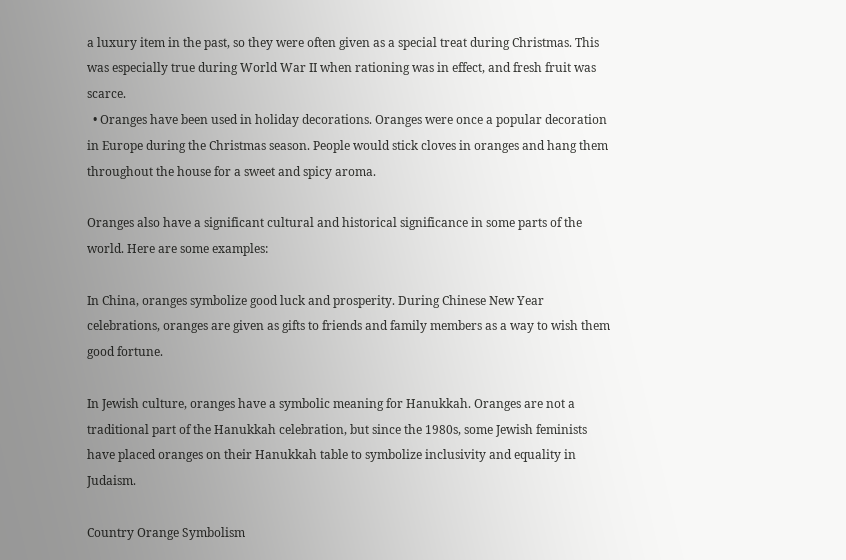a luxury item in the past, so they were often given as a special treat during Christmas. This was especially true during World War II when rationing was in effect, and fresh fruit was scarce.
  • Oranges have been used in holiday decorations. Oranges were once a popular decoration in Europe during the Christmas season. People would stick cloves in oranges and hang them throughout the house for a sweet and spicy aroma.

Oranges also have a significant cultural and historical significance in some parts of the world. Here are some examples:

In China, oranges symbolize good luck and prosperity. During Chinese New Year celebrations, oranges are given as gifts to friends and family members as a way to wish them good fortune.

In Jewish culture, oranges have a symbolic meaning for Hanukkah. Oranges are not a traditional part of the Hanukkah celebration, but since the 1980s, some Jewish feminists have placed oranges on their Hanukkah table to symbolize inclusivity and equality in Judaism.

Country Orange Symbolism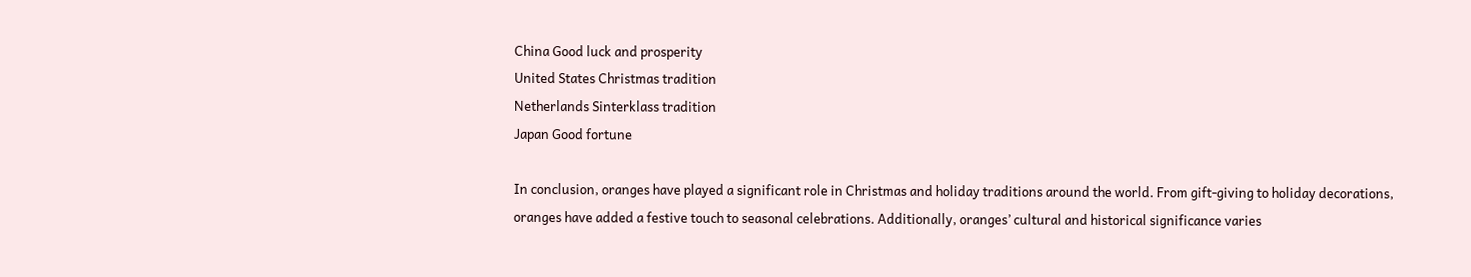China Good luck and prosperity
United States Christmas tradition
Netherlands Sinterklass tradition
Japan Good fortune

In conclusion, oranges have played a significant role in Christmas and holiday traditions around the world. From gift-giving to holiday decorations, oranges have added a festive touch to seasonal celebrations. Additionally, oranges’ cultural and historical significance varies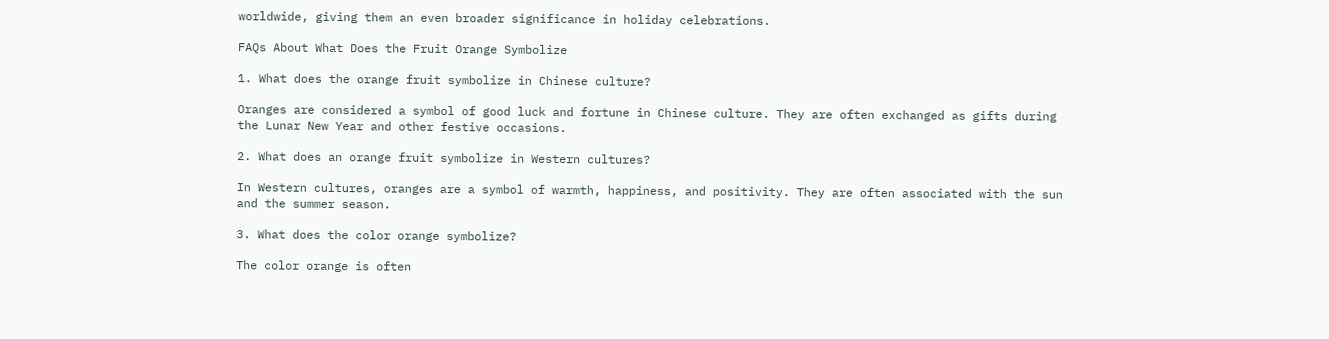worldwide, giving them an even broader significance in holiday celebrations.

FAQs About What Does the Fruit Orange Symbolize

1. What does the orange fruit symbolize in Chinese culture?

Oranges are considered a symbol of good luck and fortune in Chinese culture. They are often exchanged as gifts during the Lunar New Year and other festive occasions.

2. What does an orange fruit symbolize in Western cultures?

In Western cultures, oranges are a symbol of warmth, happiness, and positivity. They are often associated with the sun and the summer season.

3. What does the color orange symbolize?

The color orange is often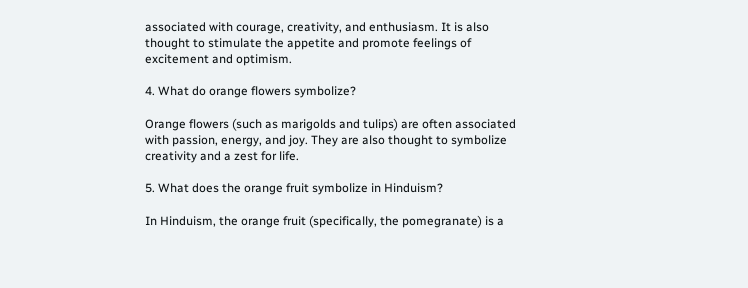associated with courage, creativity, and enthusiasm. It is also thought to stimulate the appetite and promote feelings of excitement and optimism.

4. What do orange flowers symbolize?

Orange flowers (such as marigolds and tulips) are often associated with passion, energy, and joy. They are also thought to symbolize creativity and a zest for life.

5. What does the orange fruit symbolize in Hinduism?

In Hinduism, the orange fruit (specifically, the pomegranate) is a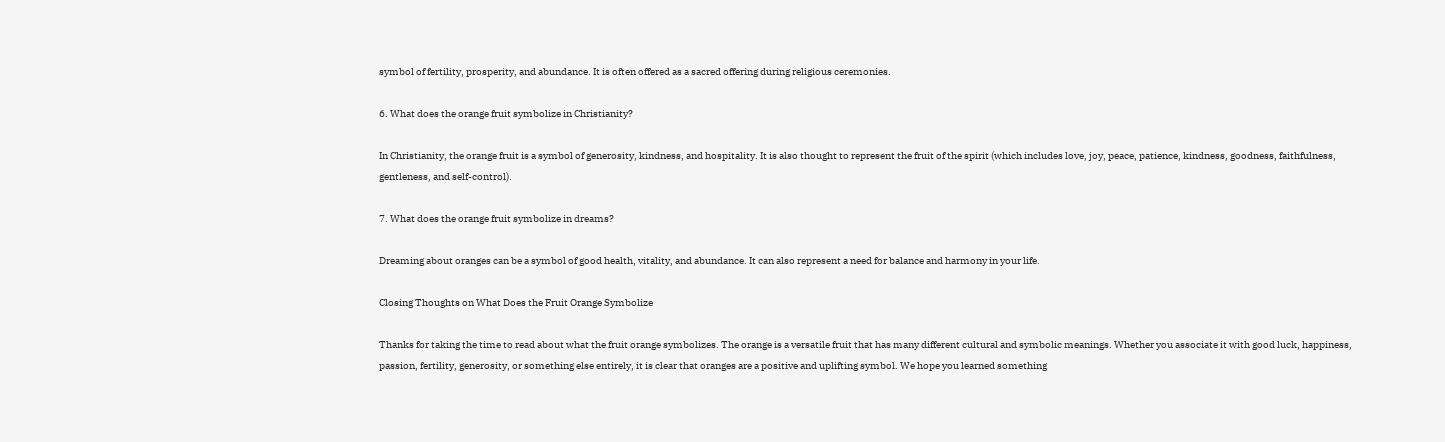symbol of fertility, prosperity, and abundance. It is often offered as a sacred offering during religious ceremonies.

6. What does the orange fruit symbolize in Christianity?

In Christianity, the orange fruit is a symbol of generosity, kindness, and hospitality. It is also thought to represent the fruit of the spirit (which includes love, joy, peace, patience, kindness, goodness, faithfulness, gentleness, and self-control).

7. What does the orange fruit symbolize in dreams?

Dreaming about oranges can be a symbol of good health, vitality, and abundance. It can also represent a need for balance and harmony in your life.

Closing Thoughts on What Does the Fruit Orange Symbolize

Thanks for taking the time to read about what the fruit orange symbolizes. The orange is a versatile fruit that has many different cultural and symbolic meanings. Whether you associate it with good luck, happiness, passion, fertility, generosity, or something else entirely, it is clear that oranges are a positive and uplifting symbol. We hope you learned something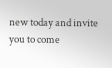new today and invite you to come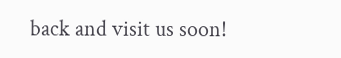back and visit us soon!